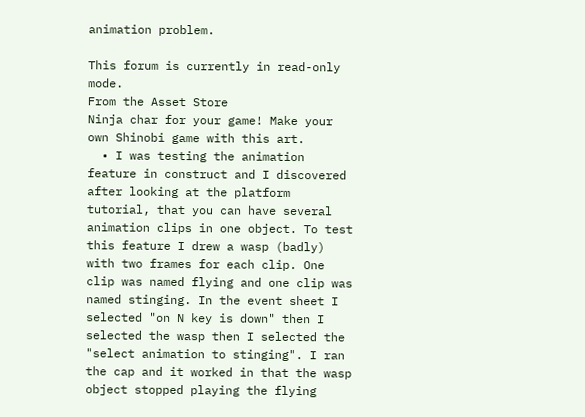animation problem.

This forum is currently in read-only mode.
From the Asset Store
Ninja char for your game! Make your own Shinobi game with this art.
  • I was testing the animation feature in construct and I discovered after looking at the platform tutorial, that you can have several animation clips in one object. To test this feature I drew a wasp (badly) with two frames for each clip. One clip was named flying and one clip was named stinging. In the event sheet I selected "on N key is down" then I selected the wasp then I selected the "select animation to stinging". I ran the cap and it worked in that the wasp object stopped playing the flying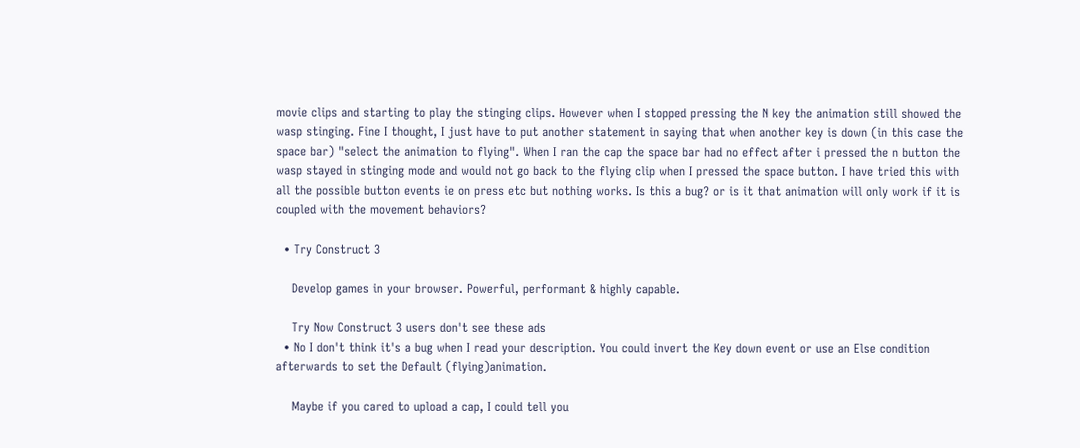movie clips and starting to play the stinging clips. However when I stopped pressing the N key the animation still showed the wasp stinging. Fine I thought, I just have to put another statement in saying that when another key is down (in this case the space bar) "select the animation to flying". When I ran the cap the space bar had no effect after i pressed the n button the wasp stayed in stinging mode and would not go back to the flying clip when I pressed the space button. I have tried this with all the possible button events ie on press etc but nothing works. Is this a bug? or is it that animation will only work if it is coupled with the movement behaviors?

  • Try Construct 3

    Develop games in your browser. Powerful, performant & highly capable.

    Try Now Construct 3 users don't see these ads
  • No I don't think it's a bug when I read your description. You could invert the Key down event or use an Else condition afterwards to set the Default (flying)animation.

    Maybe if you cared to upload a cap, I could tell you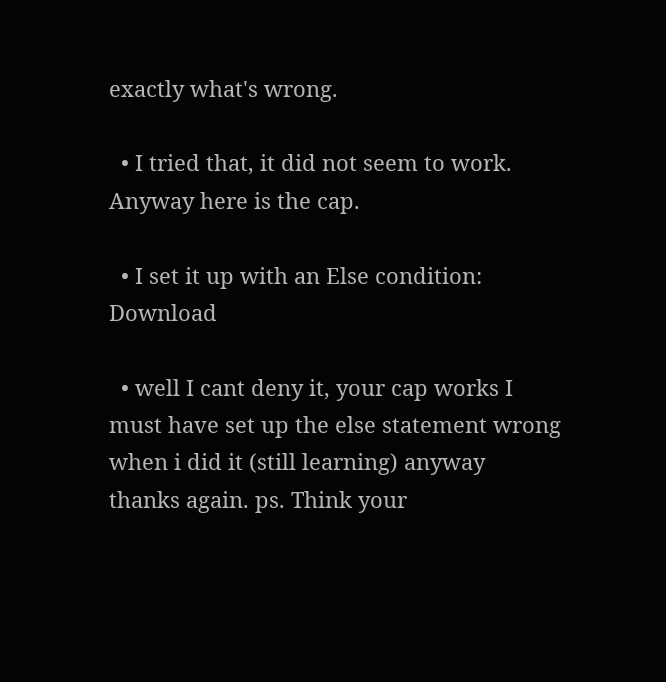exactly what's wrong.

  • I tried that, it did not seem to work. Anyway here is the cap.

  • I set it up with an Else condition: Download

  • well I cant deny it, your cap works I must have set up the else statement wrong when i did it (still learning) anyway thanks again. ps. Think your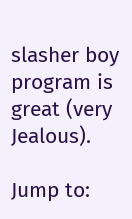slasher boy program is great (very Jealous).

Jump to: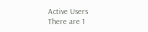Active Users
There are 1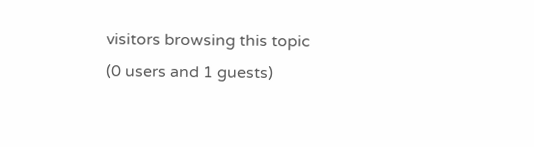visitors browsing this topic (0 users and 1 guests)